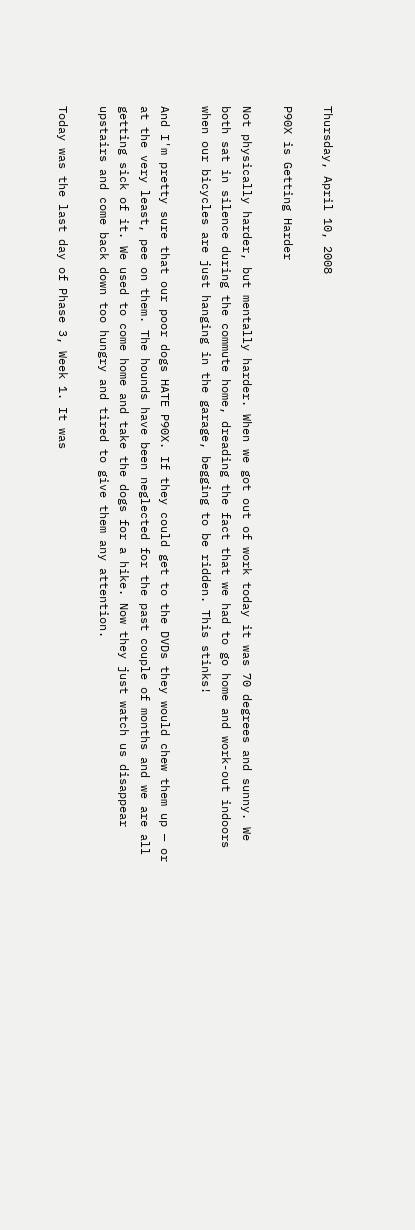Thursday, April 10, 2008

P90X is Getting Harder

Not physically harder, but mentally harder. When we got out of work today it was 70 degrees and sunny. We both sat in silence during the commute home, dreading the fact that we had to go home and work-out indoors when our bicycles are just hanging in the garage, begging to be ridden. This stinks!

And I'm pretty sure that our poor dogs HATE P90X. If they could get to the DVDs they would chew them up — or at the very least, pee on them. The hounds have been neglected for the past couple of months and we are all getting sick of it. We used to come home and take the dogs for a hike. Now they just watch us disappear upstairs and come back down too hungry and tired to give them any attention.

Today was the last day of Phase 3, Week 1. It was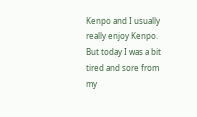Kenpo and I usually really enjoy Kenpo. But today I was a bit tired and sore from my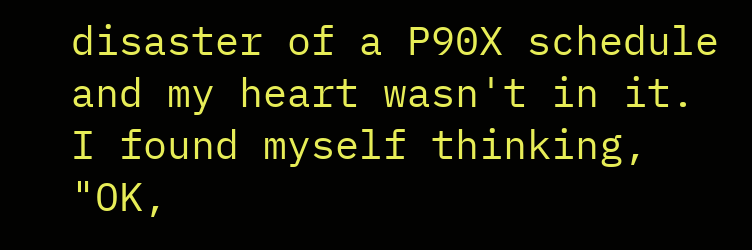disaster of a P90X schedule and my heart wasn't in it. I found myself thinking, "OK,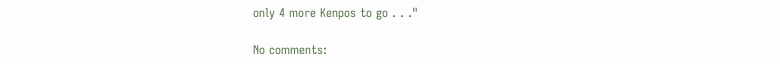only 4 more Kenpos to go . . ."

No comments: